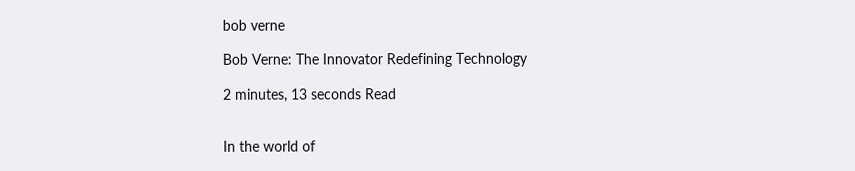bob verne

Bob Verne: The Innovator Redefining Technology

2 minutes, 13 seconds Read


In the world of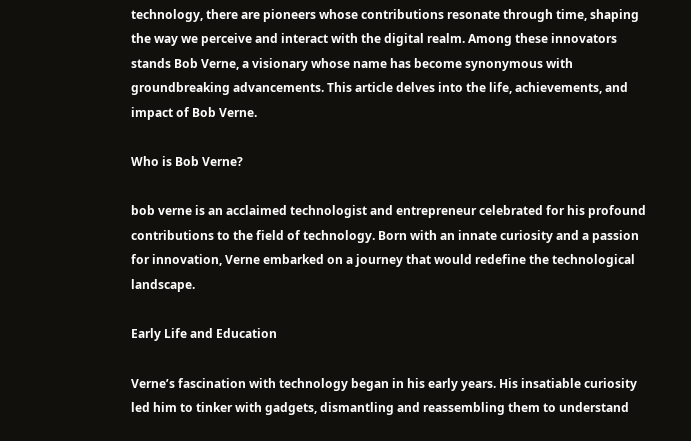technology, there are pioneers whose contributions resonate through time, shaping the way we perceive and interact with the digital realm. Among these innovators stands Bob Verne, a visionary whose name has become synonymous with groundbreaking advancements. This article delves into the life, achievements, and impact of Bob Verne.

Who is Bob Verne?

bob verne is an acclaimed technologist and entrepreneur celebrated for his profound contributions to the field of technology. Born with an innate curiosity and a passion for innovation, Verne embarked on a journey that would redefine the technological landscape.

Early Life and Education

Verne’s fascination with technology began in his early years. His insatiable curiosity led him to tinker with gadgets, dismantling and reassembling them to understand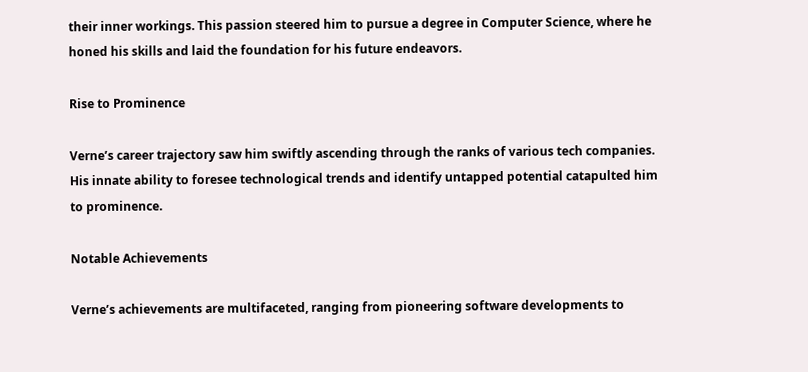their inner workings. This passion steered him to pursue a degree in Computer Science, where he honed his skills and laid the foundation for his future endeavors.

Rise to Prominence

Verne’s career trajectory saw him swiftly ascending through the ranks of various tech companies. His innate ability to foresee technological trends and identify untapped potential catapulted him to prominence.

Notable Achievements

Verne’s achievements are multifaceted, ranging from pioneering software developments to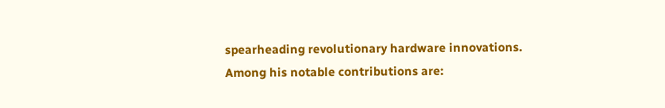spearheading revolutionary hardware innovations. Among his notable contributions are: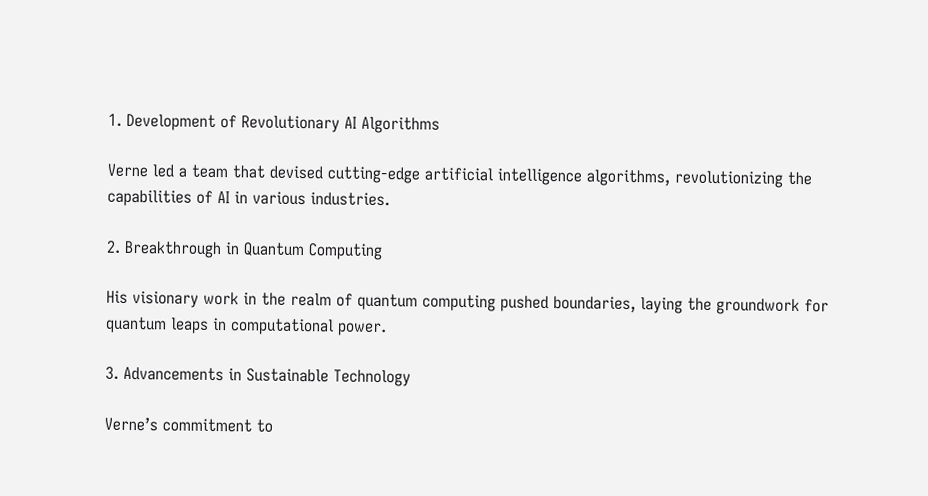1. Development of Revolutionary AI Algorithms

Verne led a team that devised cutting-edge artificial intelligence algorithms, revolutionizing the capabilities of AI in various industries.

2. Breakthrough in Quantum Computing

His visionary work in the realm of quantum computing pushed boundaries, laying the groundwork for quantum leaps in computational power.

3. Advancements in Sustainable Technology

Verne’s commitment to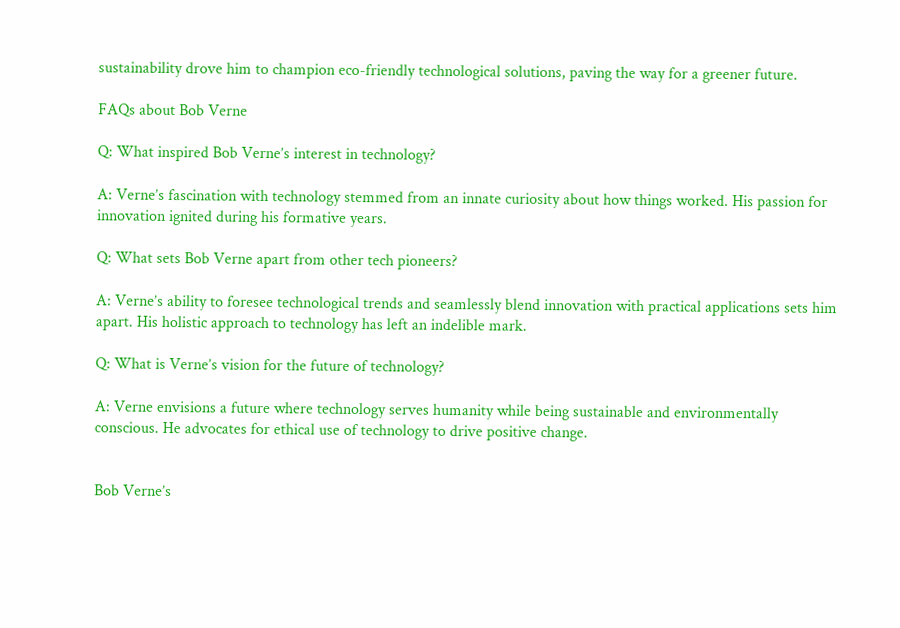sustainability drove him to champion eco-friendly technological solutions, paving the way for a greener future.

FAQs about Bob Verne

Q: What inspired Bob Verne’s interest in technology?

A: Verne’s fascination with technology stemmed from an innate curiosity about how things worked. His passion for innovation ignited during his formative years.

Q: What sets Bob Verne apart from other tech pioneers?

A: Verne’s ability to foresee technological trends and seamlessly blend innovation with practical applications sets him apart. His holistic approach to technology has left an indelible mark.

Q: What is Verne’s vision for the future of technology?

A: Verne envisions a future where technology serves humanity while being sustainable and environmentally conscious. He advocates for ethical use of technology to drive positive change.


Bob Verne’s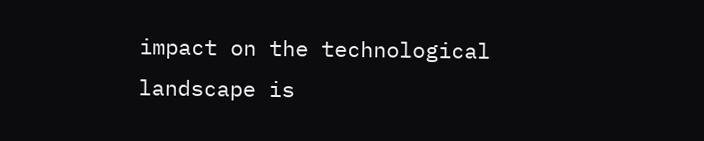impact on the technological landscape is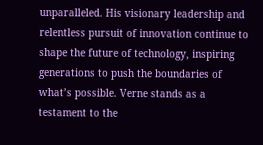unparalleled. His visionary leadership and relentless pursuit of innovation continue to shape the future of technology, inspiring generations to push the boundaries of what’s possible. Verne stands as a testament to the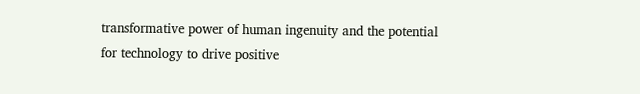transformative power of human ingenuity and the potential for technology to drive positive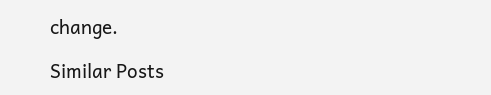change.

Similar Posts